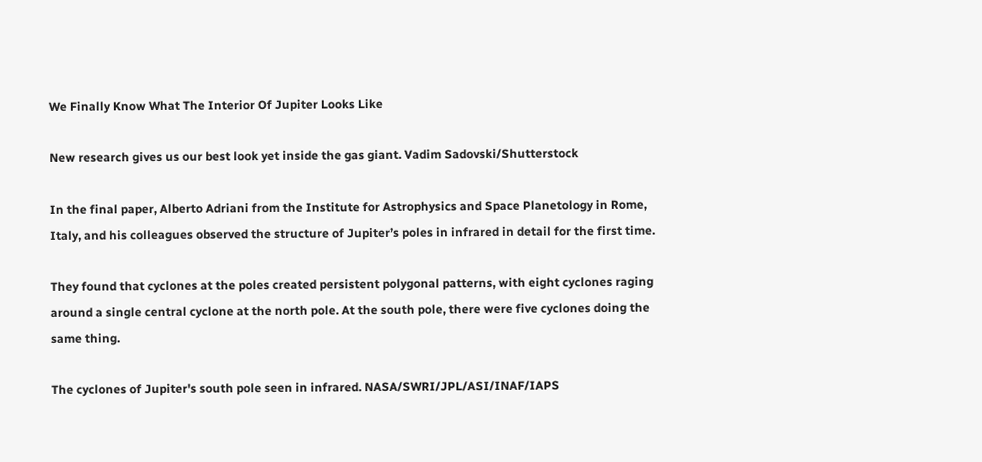We Finally Know What The Interior Of Jupiter Looks Like

New research gives us our best look yet inside the gas giant. Vadim Sadovski/Shutterstock

In the final paper, Alberto Adriani from the Institute for Astrophysics and Space Planetology in Rome, Italy, and his colleagues observed the structure of Jupiter’s poles in infrared in detail for the first time.

They found that cyclones at the poles created persistent polygonal patterns, with eight cyclones raging around a single central cyclone at the north pole. At the south pole, there were five cyclones doing the same thing.

The cyclones of Jupiter's south pole seen in infrared. NASA/SWRI/JPL/ASI/INAF/IAPS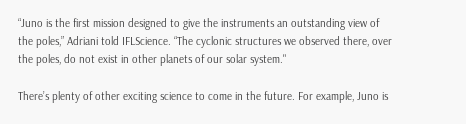“Juno is the first mission designed to give the instruments an outstanding view of the poles,” Adriani told IFLScience. “The cyclonic structures we observed there, over the poles, do not exist in other planets of our solar system."

There’s plenty of other exciting science to come in the future. For example, Juno is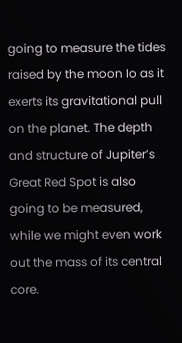going to measure the tides raised by the moon Io as it exerts its gravitational pull on the planet. The depth and structure of Jupiter’s Great Red Spot is also going to be measured, while we might even work out the mass of its central core.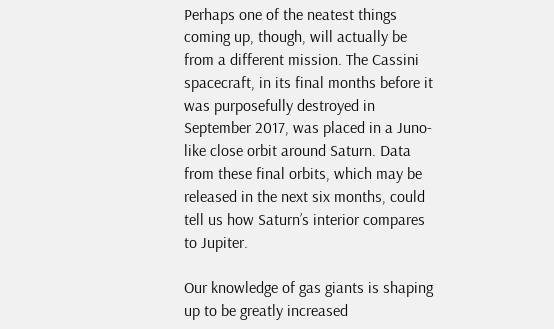Perhaps one of the neatest things coming up, though, will actually be from a different mission. The Cassini spacecraft, in its final months before it was purposefully destroyed in September 2017, was placed in a Juno-like close orbit around Saturn. Data from these final orbits, which may be released in the next six months, could tell us how Saturn’s interior compares to Jupiter.

Our knowledge of gas giants is shaping up to be greatly increased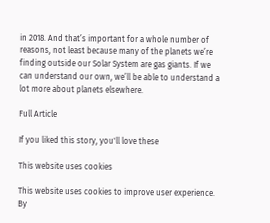in 2018. And that’s important for a whole number of reasons, not least because many of the planets we’re finding outside our Solar System are gas giants. If we can understand our own, we’ll be able to understand a lot more about planets elsewhere.

Full Article

If you liked this story, you'll love these

This website uses cookies

This website uses cookies to improve user experience. By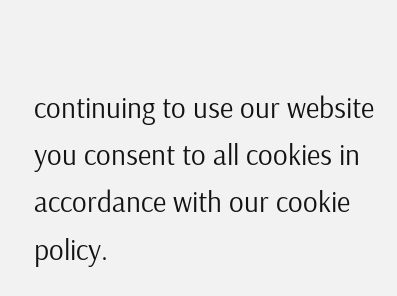continuing to use our website you consent to all cookies in accordance with our cookie policy.